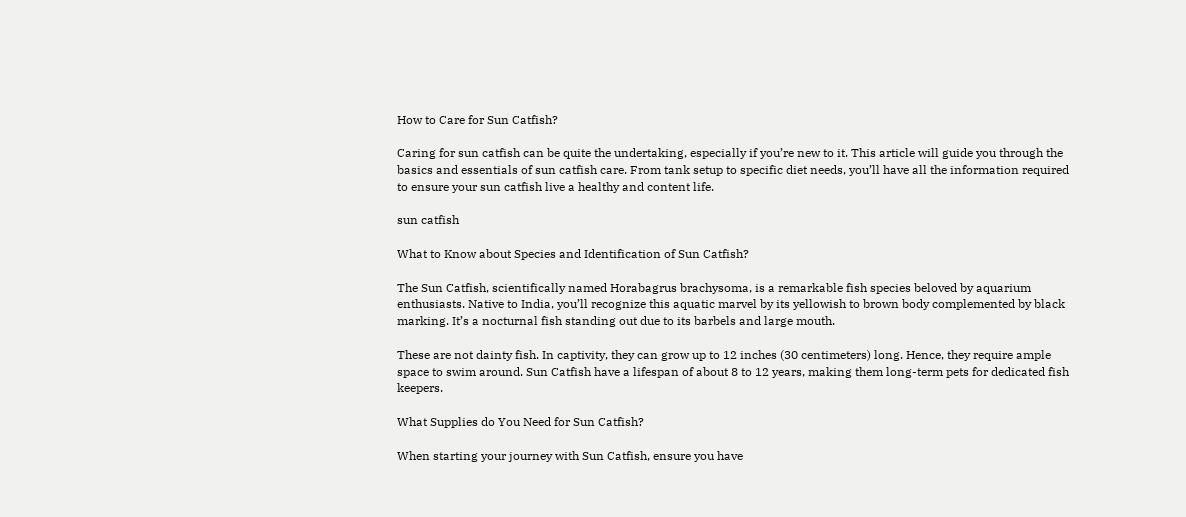How to Care for Sun Catfish?

Caring for sun catfish can be quite the undertaking, especially if you’re new to it. This article will guide you through the basics and essentials of sun catfish care. From tank setup to specific diet needs, you’ll have all the information required to ensure your sun catfish live a healthy and content life.

sun catfish

What to Know about Species and Identification of Sun Catfish?

The Sun Catfish, scientifically named Horabagrus brachysoma, is a remarkable fish species beloved by aquarium enthusiasts. Native to India, you’ll recognize this aquatic marvel by its yellowish to brown body complemented by black marking. It’s a nocturnal fish standing out due to its barbels and large mouth.

These are not dainty fish. In captivity, they can grow up to 12 inches (30 centimeters) long. Hence, they require ample space to swim around. Sun Catfish have a lifespan of about 8 to 12 years, making them long-term pets for dedicated fish keepers.

What Supplies do You Need for Sun Catfish?

When starting your journey with Sun Catfish, ensure you have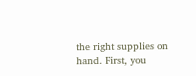the right supplies on hand. First, you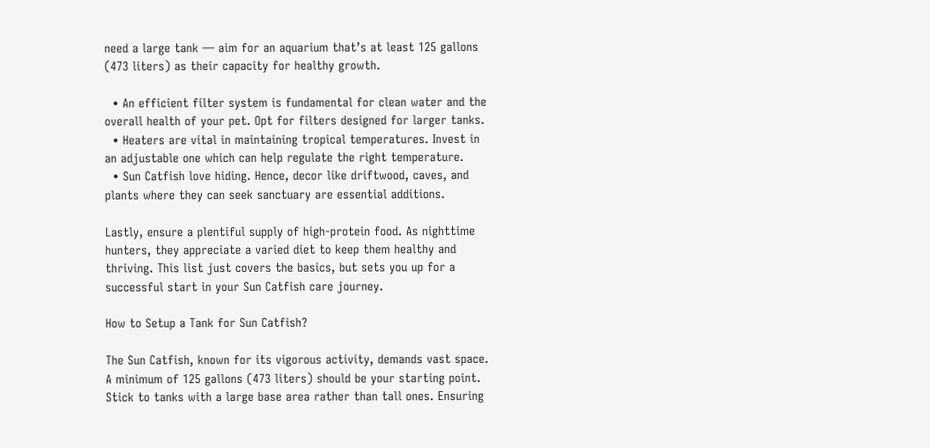need a large tank — aim for an aquarium that’s at least 125 gallons (473 liters) as their capacity for healthy growth.

  • An efficient filter system is fundamental for clean water and the overall health of your pet. Opt for filters designed for larger tanks.
  • Heaters are vital in maintaining tropical temperatures. Invest in an adjustable one which can help regulate the right temperature.
  • Sun Catfish love hiding. Hence, decor like driftwood, caves, and plants where they can seek sanctuary are essential additions.

Lastly, ensure a plentiful supply of high-protein food. As nighttime hunters, they appreciate a varied diet to keep them healthy and thriving. This list just covers the basics, but sets you up for a successful start in your Sun Catfish care journey.

How to Setup a Tank for Sun Catfish?

The Sun Catfish, known for its vigorous activity, demands vast space. A minimum of 125 gallons (473 liters) should be your starting point. Stick to tanks with a large base area rather than tall ones. Ensuring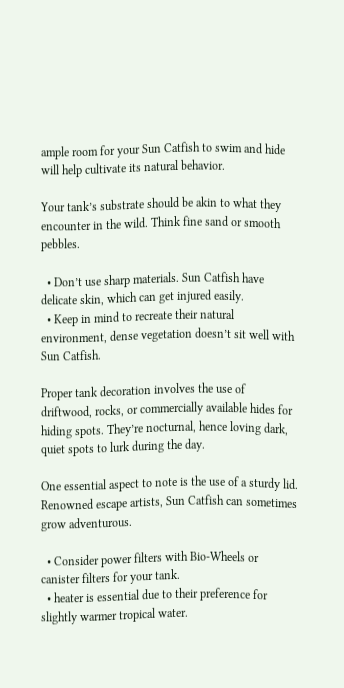ample room for your Sun Catfish to swim and hide will help cultivate its natural behavior.

Your tank’s substrate should be akin to what they encounter in the wild. Think fine sand or smooth pebbles.

  • Don’t use sharp materials. Sun Catfish have delicate skin, which can get injured easily.
  • Keep in mind to recreate their natural environment, dense vegetation doesn’t sit well with Sun Catfish.

Proper tank decoration involves the use of driftwood, rocks, or commercially available hides for hiding spots. They’re nocturnal, hence loving dark, quiet spots to lurk during the day.

One essential aspect to note is the use of a sturdy lid. Renowned escape artists, Sun Catfish can sometimes grow adventurous.

  • Consider power filters with Bio-Wheels or canister filters for your tank.
  • heater is essential due to their preference for slightly warmer tropical water.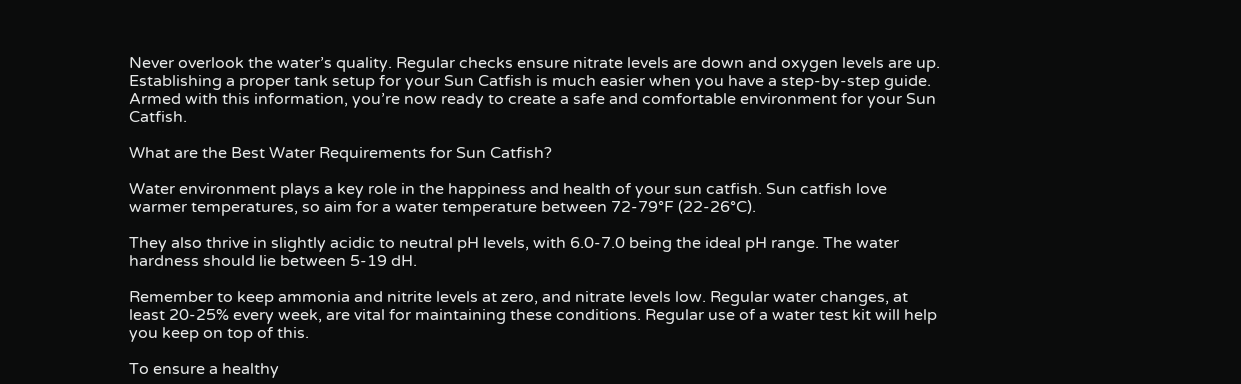Never overlook the water’s quality. Regular checks ensure nitrate levels are down and oxygen levels are up. Establishing a proper tank setup for your Sun Catfish is much easier when you have a step-by-step guide. Armed with this information, you’re now ready to create a safe and comfortable environment for your Sun Catfish.

What are the Best Water Requirements for Sun Catfish?

Water environment plays a key role in the happiness and health of your sun catfish. Sun catfish love warmer temperatures, so aim for a water temperature between 72-79°F (22-26°C).

They also thrive in slightly acidic to neutral pH levels, with 6.0-7.0 being the ideal pH range. The water hardness should lie between 5-19 dH.

Remember to keep ammonia and nitrite levels at zero, and nitrate levels low. Regular water changes, at least 20-25% every week, are vital for maintaining these conditions. Regular use of a water test kit will help you keep on top of this.

To ensure a healthy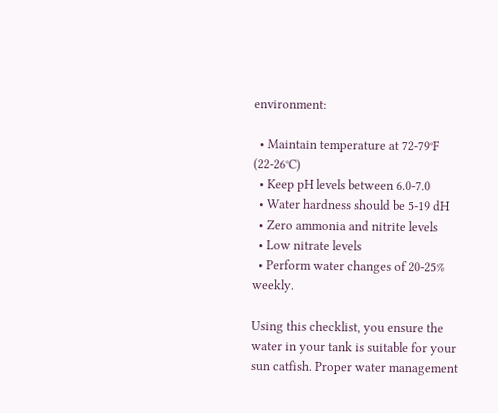environment:

  • Maintain temperature at 72-79°F (22-26°C)
  • Keep pH levels between 6.0-7.0
  • Water hardness should be 5-19 dH
  • Zero ammonia and nitrite levels
  • Low nitrate levels
  • Perform water changes of 20-25% weekly.

Using this checklist, you ensure the water in your tank is suitable for your sun catfish. Proper water management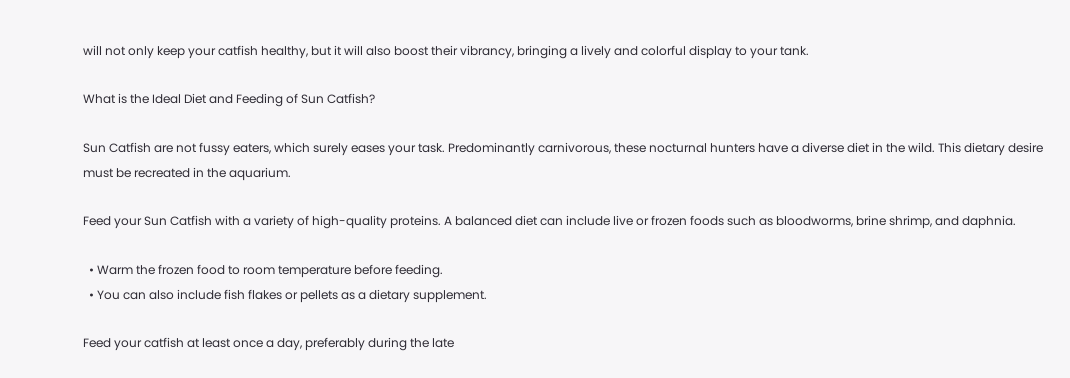will not only keep your catfish healthy, but it will also boost their vibrancy, bringing a lively and colorful display to your tank.

What is the Ideal Diet and Feeding of Sun Catfish?

Sun Catfish are not fussy eaters, which surely eases your task. Predominantly carnivorous, these nocturnal hunters have a diverse diet in the wild. This dietary desire must be recreated in the aquarium.

Feed your Sun Catfish with a variety of high-quality proteins. A balanced diet can include live or frozen foods such as bloodworms, brine shrimp, and daphnia.

  • Warm the frozen food to room temperature before feeding.
  • You can also include fish flakes or pellets as a dietary supplement.

Feed your catfish at least once a day, preferably during the late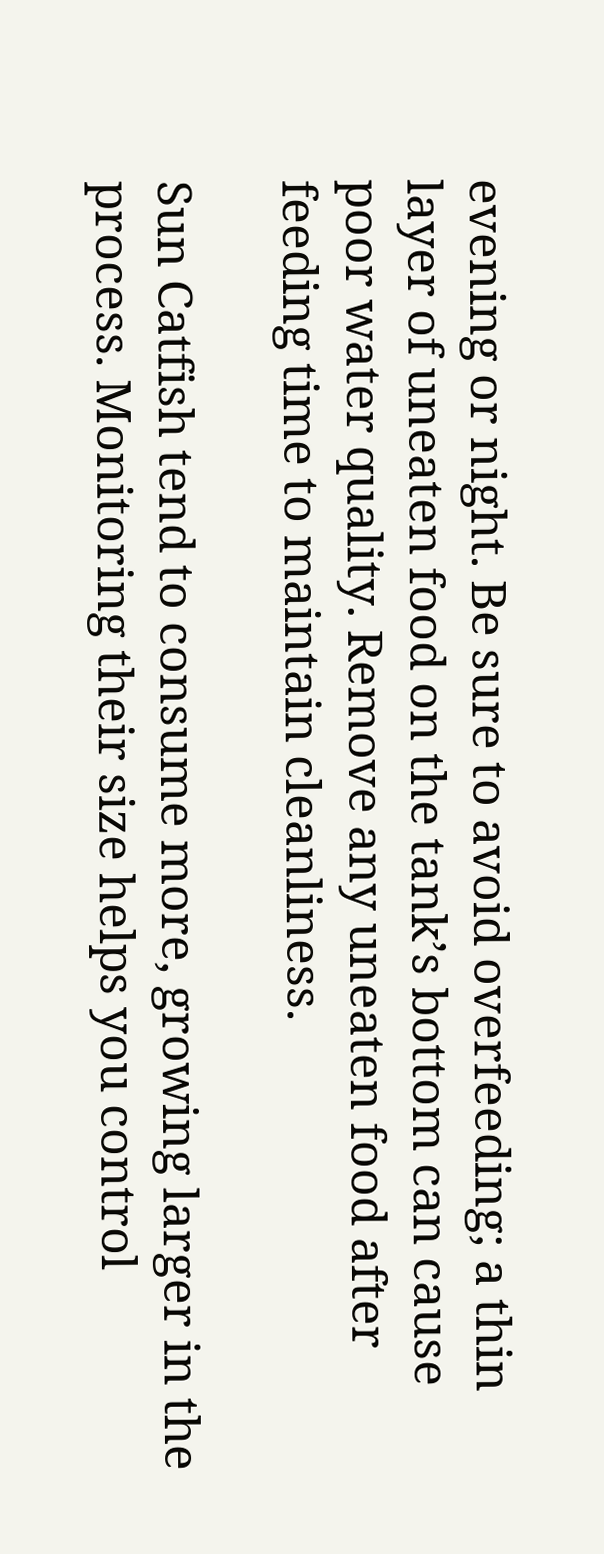evening or night. Be sure to avoid overfeeding; a thin layer of uneaten food on the tank’s bottom can cause poor water quality. Remove any uneaten food after feeding time to maintain cleanliness.

Sun Catfish tend to consume more, growing larger in the process. Monitoring their size helps you control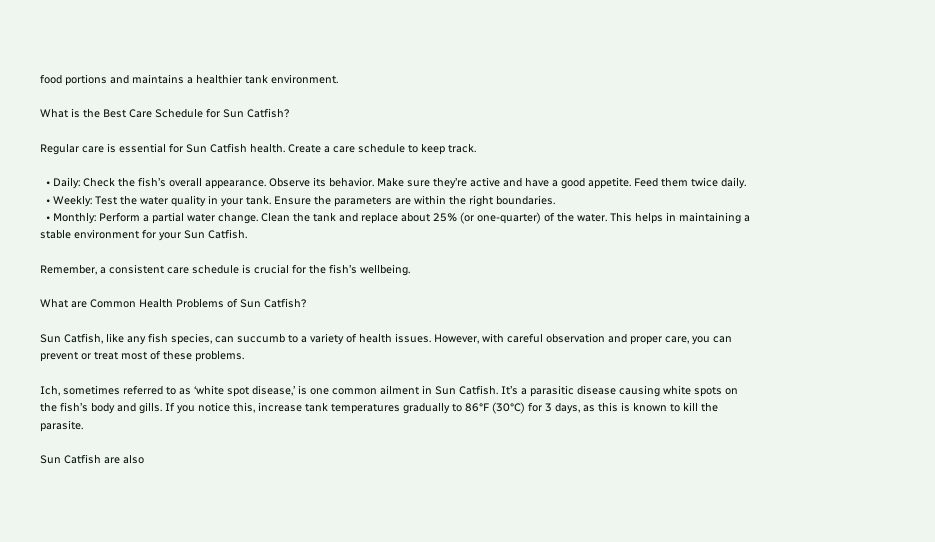food portions and maintains a healthier tank environment.

What is the Best Care Schedule for Sun Catfish?

Regular care is essential for Sun Catfish health. Create a care schedule to keep track.

  • Daily: Check the fish’s overall appearance. Observe its behavior. Make sure they’re active and have a good appetite. Feed them twice daily.
  • Weekly: Test the water quality in your tank. Ensure the parameters are within the right boundaries.
  • Monthly: Perform a partial water change. Clean the tank and replace about 25% (or one-quarter) of the water. This helps in maintaining a stable environment for your Sun Catfish.

Remember, a consistent care schedule is crucial for the fish’s wellbeing.

What are Common Health Problems of Sun Catfish?

Sun Catfish, like any fish species, can succumb to a variety of health issues. However, with careful observation and proper care, you can prevent or treat most of these problems.

Ich, sometimes referred to as ‘white spot disease,’ is one common ailment in Sun Catfish. It’s a parasitic disease causing white spots on the fish’s body and gills. If you notice this, increase tank temperatures gradually to 86°F (30°C) for 3 days, as this is known to kill the parasite.

Sun Catfish are also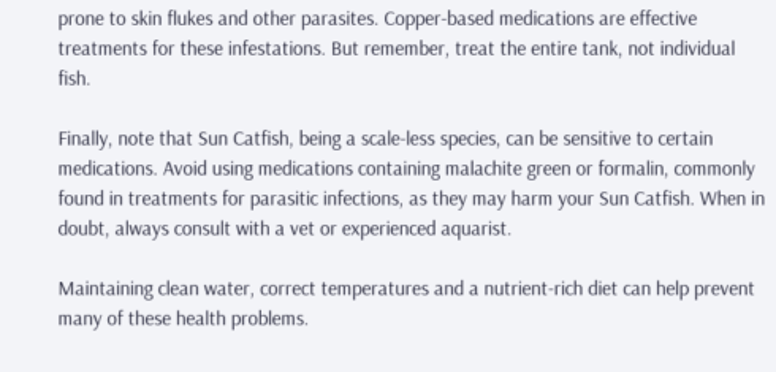prone to skin flukes and other parasites. Copper-based medications are effective treatments for these infestations. But remember, treat the entire tank, not individual fish.

Finally, note that Sun Catfish, being a scale-less species, can be sensitive to certain medications. Avoid using medications containing malachite green or formalin, commonly found in treatments for parasitic infections, as they may harm your Sun Catfish. When in doubt, always consult with a vet or experienced aquarist.

Maintaining clean water, correct temperatures and a nutrient-rich diet can help prevent many of these health problems.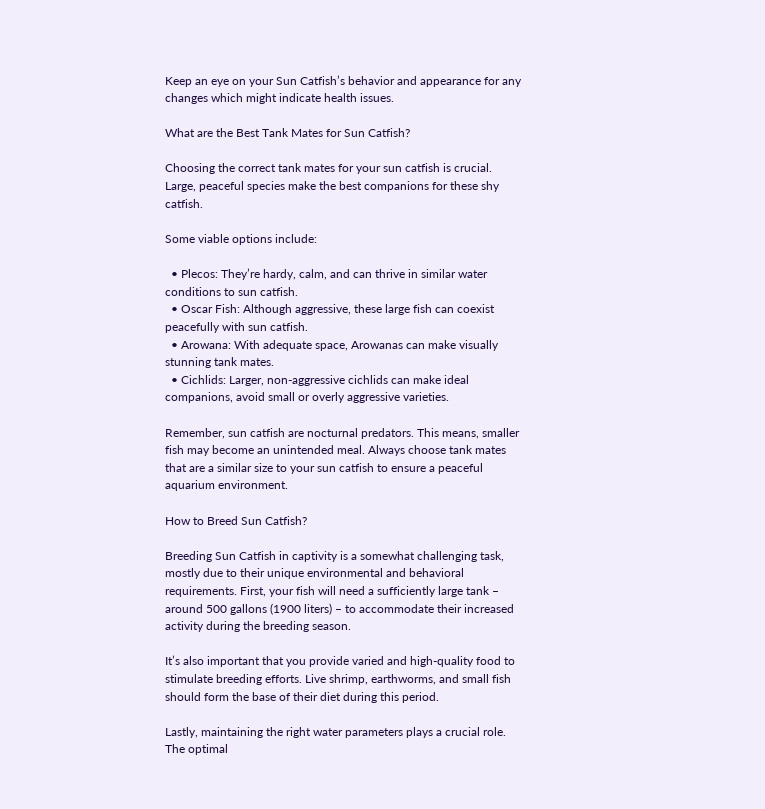Keep an eye on your Sun Catfish’s behavior and appearance for any changes which might indicate health issues.

What are the Best Tank Mates for Sun Catfish?

Choosing the correct tank mates for your sun catfish is crucial. Large, peaceful species make the best companions for these shy catfish.

Some viable options include:

  • Plecos: They’re hardy, calm, and can thrive in similar water conditions to sun catfish.
  • Oscar Fish: Although aggressive, these large fish can coexist peacefully with sun catfish.
  • Arowana: With adequate space, Arowanas can make visually stunning tank mates.
  • Cichlids: Larger, non-aggressive cichlids can make ideal companions, avoid small or overly aggressive varieties.

Remember, sun catfish are nocturnal predators. This means, smaller fish may become an unintended meal. Always choose tank mates that are a similar size to your sun catfish to ensure a peaceful aquarium environment.

How to Breed Sun Catfish?

Breeding Sun Catfish in captivity is a somewhat challenging task, mostly due to their unique environmental and behavioral requirements. First, your fish will need a sufficiently large tank – around 500 gallons (1900 liters) – to accommodate their increased activity during the breeding season.

It’s also important that you provide varied and high-quality food to stimulate breeding efforts. Live shrimp, earthworms, and small fish should form the base of their diet during this period.

Lastly, maintaining the right water parameters plays a crucial role. The optimal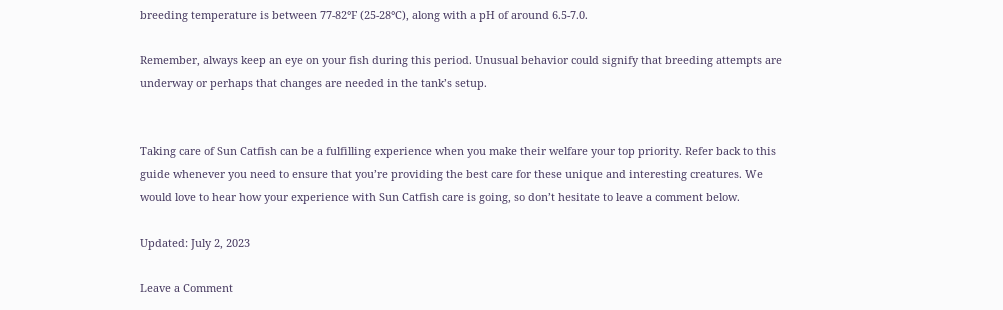breeding temperature is between 77-82°F (25-28°C), along with a pH of around 6.5-7.0.

Remember, always keep an eye on your fish during this period. Unusual behavior could signify that breeding attempts are underway or perhaps that changes are needed in the tank’s setup.


Taking care of Sun Catfish can be a fulfilling experience when you make their welfare your top priority. Refer back to this guide whenever you need to ensure that you’re providing the best care for these unique and interesting creatures. We would love to hear how your experience with Sun Catfish care is going, so don’t hesitate to leave a comment below.

Updated: July 2, 2023

Leave a Comment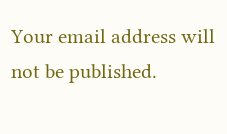Your email address will not be published.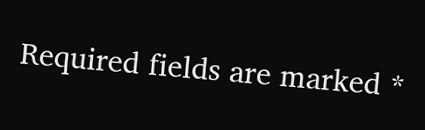Required fields are marked *